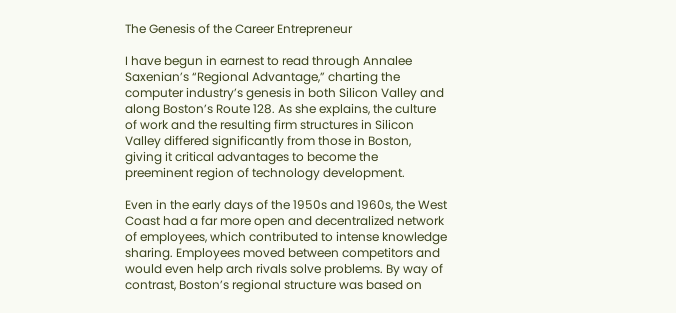The Genesis of the Career Entrepreneur

I have begun in earnest to read through Annalee Saxenian’s “Regional Advantage,” charting the computer industry’s genesis in both Silicon Valley and along Boston’s Route 128. As she explains, the culture of work and the resulting firm structures in Silicon Valley differed significantly from those in Boston, giving it critical advantages to become the preeminent region of technology development.

Even in the early days of the 1950s and 1960s, the West Coast had a far more open and decentralized network of employees, which contributed to intense knowledge sharing. Employees moved between competitors and would even help arch rivals solve problems. By way of contrast, Boston’s regional structure was based on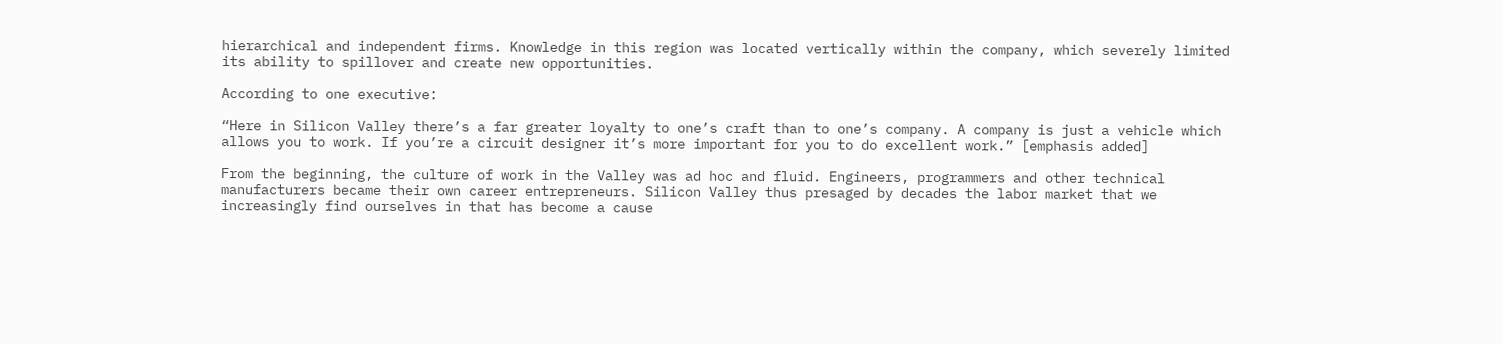hierarchical and independent firms. Knowledge in this region was located vertically within the company, which severely limited its ability to spillover and create new opportunities.

According to one executive:

“Here in Silicon Valley there’s a far greater loyalty to one’s craft than to one’s company. A company is just a vehicle which allows you to work. If you’re a circuit designer it’s more important for you to do excellent work.” [emphasis added]

From the beginning, the culture of work in the Valley was ad hoc and fluid. Engineers, programmers and other technical manufacturers became their own career entrepreneurs. Silicon Valley thus presaged by decades the labor market that we increasingly find ourselves in that has become a cause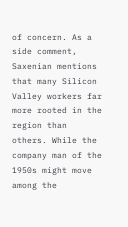of concern. As a side comment, Saxenian mentions that many Silicon Valley workers far more rooted in the region than others. While the company man of the 1950s might move among the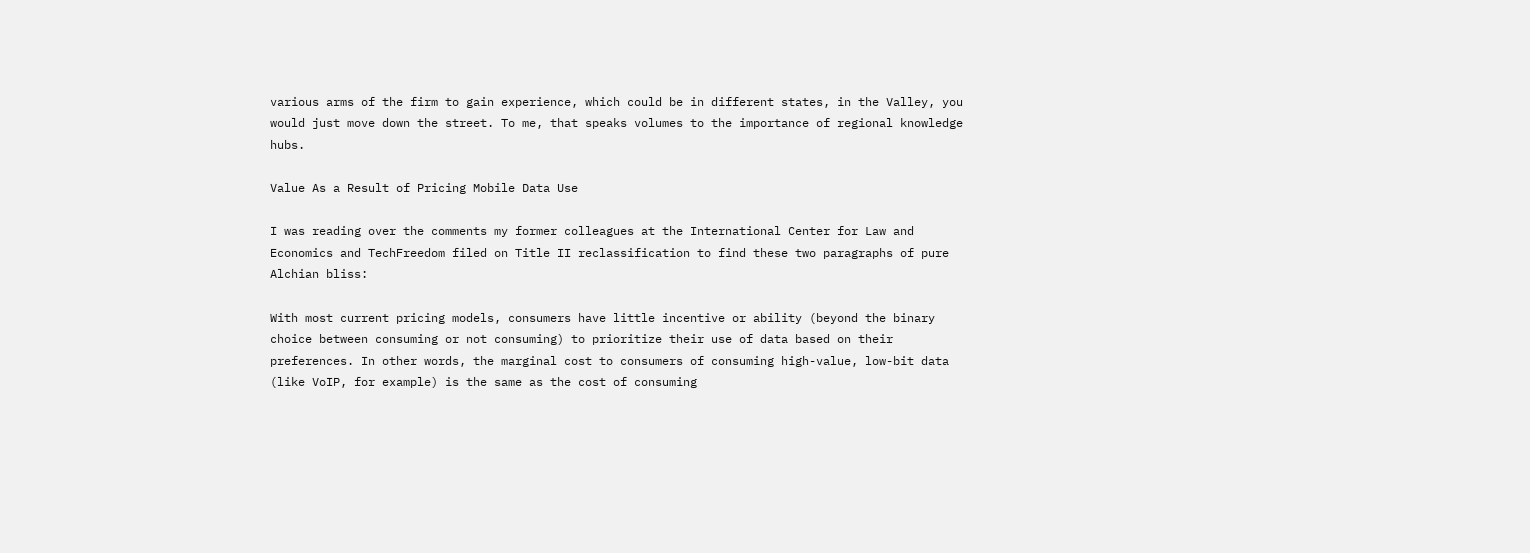various arms of the firm to gain experience, which could be in different states, in the Valley, you would just move down the street. To me, that speaks volumes to the importance of regional knowledge hubs.

Value As a Result of Pricing Mobile Data Use

I was reading over the comments my former colleagues at the International Center for Law and Economics and TechFreedom filed on Title II reclassification to find these two paragraphs of pure Alchian bliss:

With most current pricing models, consumers have little incentive or ability (beyond the binary choice between consuming or not consuming) to prioritize their use of data based on their preferences. In other words, the marginal cost to consumers of consuming high-value, low-bit data (like VoIP, for example) is the same as the cost of consuming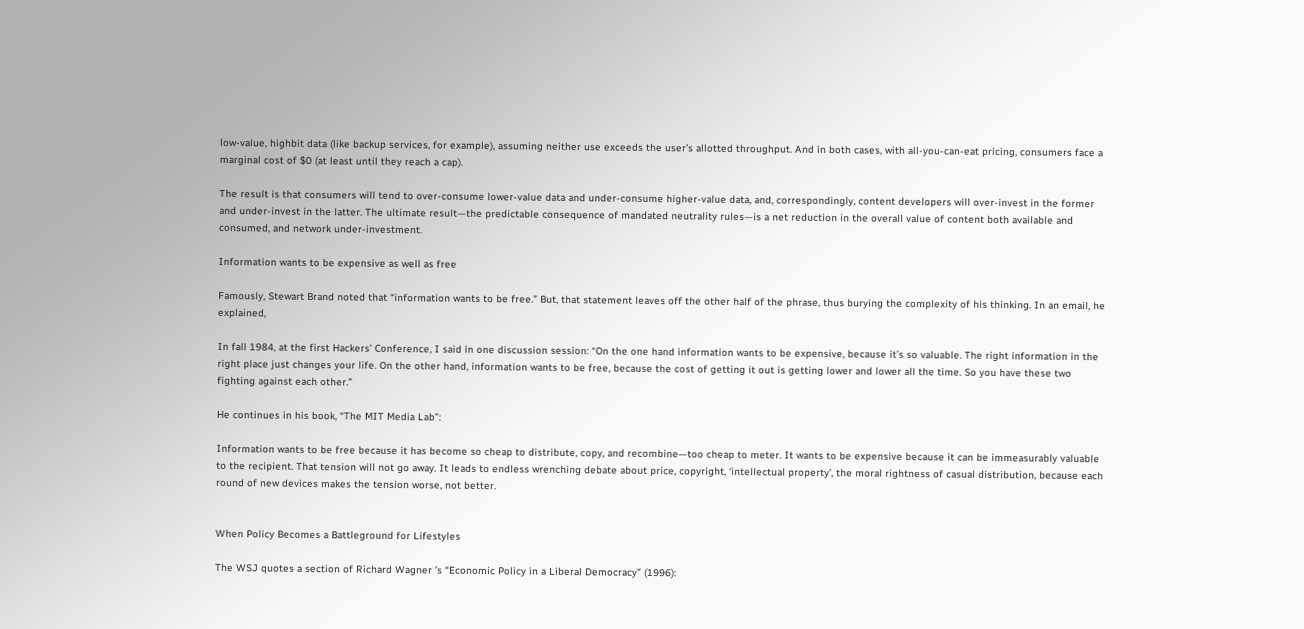low-value, highbit data (like backup services, for example), assuming neither use exceeds the user’s allotted throughput. And in both cases, with all-you-can-eat pricing, consumers face a marginal cost of $0 (at least until they reach a cap).

The result is that consumers will tend to over-consume lower-value data and under-consume higher-value data, and, correspondingly, content developers will over-invest in the former and under-invest in the latter. The ultimate result—the predictable consequence of mandated neutrality rules—is a net reduction in the overall value of content both available and consumed, and network under-investment.

Information wants to be expensive as well as free

Famously, Stewart Brand noted that “information wants to be free.” But, that statement leaves off the other half of the phrase, thus burying the complexity of his thinking. In an email, he explained,

In fall 1984, at the first Hackers’ Conference, I said in one discussion session: “On the one hand information wants to be expensive, because it’s so valuable. The right information in the right place just changes your life. On the other hand, information wants to be free, because the cost of getting it out is getting lower and lower all the time. So you have these two fighting against each other.”

He continues in his book, “The MIT Media Lab”:

Information wants to be free because it has become so cheap to distribute, copy, and recombine—too cheap to meter. It wants to be expensive because it can be immeasurably valuable to the recipient. That tension will not go away. It leads to endless wrenching debate about price, copyright, ‘intellectual property’, the moral rightness of casual distribution, because each round of new devices makes the tension worse, not better.


When Policy Becomes a Battleground for Lifestyles

The WSJ quotes a section of Richard Wagner ’s “Economic Policy in a Liberal Democracy” (1996):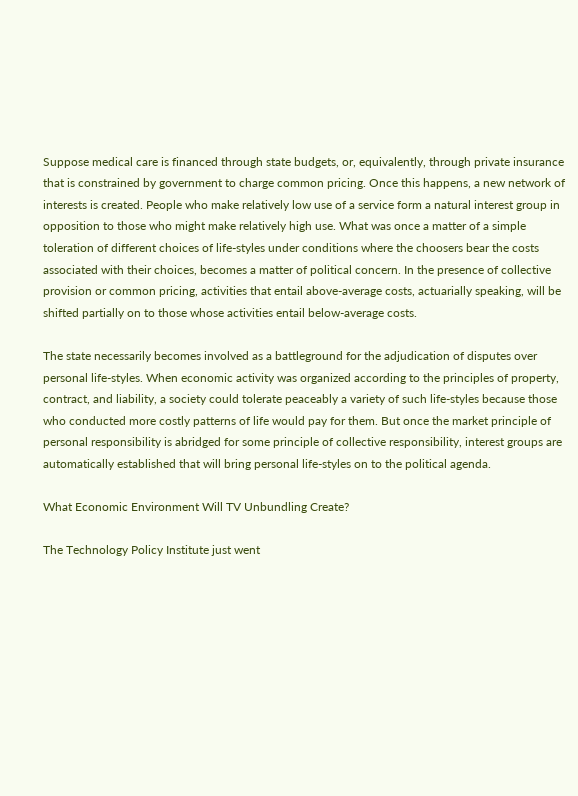Suppose medical care is financed through state budgets, or, equivalently, through private insurance that is constrained by government to charge common pricing. Once this happens, a new network of interests is created. People who make relatively low use of a service form a natural interest group in opposition to those who might make relatively high use. What was once a matter of a simple toleration of different choices of life-styles under conditions where the choosers bear the costs associated with their choices, becomes a matter of political concern. In the presence of collective provision or common pricing, activities that entail above-average costs, actuarially speaking, will be shifted partially on to those whose activities entail below-average costs.

The state necessarily becomes involved as a battleground for the adjudication of disputes over personal life-styles. When economic activity was organized according to the principles of property, contract, and liability, a society could tolerate peaceably a variety of such life-styles because those who conducted more costly patterns of life would pay for them. But once the market principle of personal responsibility is abridged for some principle of collective responsibility, interest groups are automatically established that will bring personal life-styles on to the political agenda.

What Economic Environment Will TV Unbundling Create?

The Technology Policy Institute just went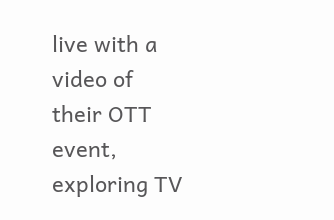live with a video of their OTT event, exploring TV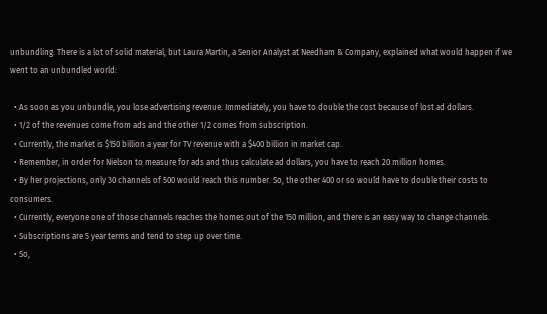unbundling. There is a lot of solid material, but Laura Martin, a Senior Analyst at Needham & Company, explained what would happen if we went to an unbundled world:

  • As soon as you unbundle, you lose advertising revenue. Immediately, you have to double the cost because of lost ad dollars.
  • 1/2 of the revenues come from ads and the other 1/2 comes from subscription.
  • Currently, the market is $150 billion a year for TV revenue with a $400 billion in market cap.
  • Remember, in order for Nielson to measure for ads and thus calculate ad dollars, you have to reach 20 million homes.
  • By her projections, only 30 channels of 500 would reach this number. So, the other 400 or so would have to double their costs to consumers.
  • Currently, everyone one of those channels reaches the homes out of the 150 million, and there is an easy way to change channels.
  • Subscriptions are 5 year terms and tend to step up over time.
  • So,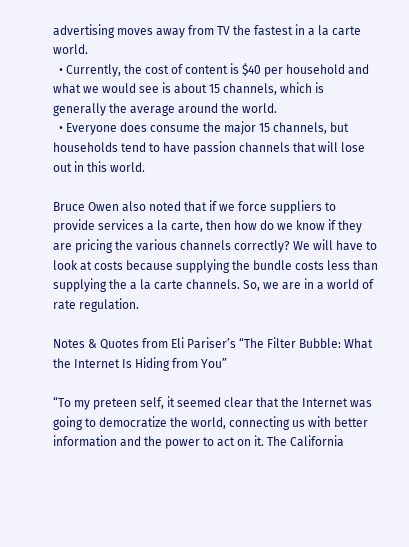advertising moves away from TV the fastest in a la carte world.
  • Currently, the cost of content is $40 per household and what we would see is about 15 channels, which is generally the average around the world.
  • Everyone does consume the major 15 channels, but households tend to have passion channels that will lose out in this world.

Bruce Owen also noted that if we force suppliers to provide services a la carte, then how do we know if they are pricing the various channels correctly? We will have to look at costs because supplying the bundle costs less than supplying the a la carte channels. So, we are in a world of rate regulation.

Notes & Quotes from Eli Pariser’s “The Filter Bubble: What the Internet Is Hiding from You”

“To my preteen self, it seemed clear that the Internet was going to democratize the world, connecting us with better information and the power to act on it. The California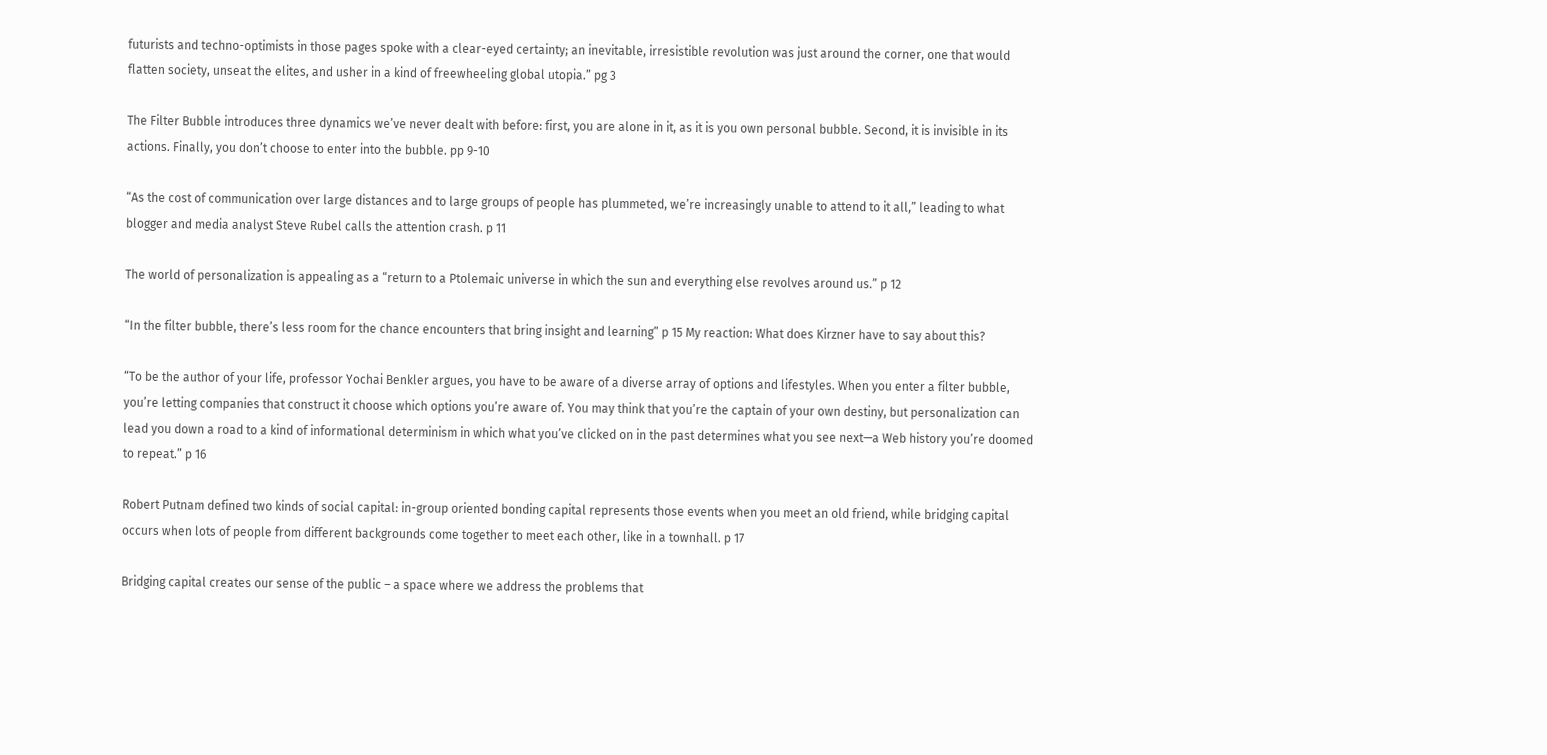futurists and techno-optimists in those pages spoke with a clear-eyed certainty; an inevitable, irresistible revolution was just around the corner, one that would flatten society, unseat the elites, and usher in a kind of freewheeling global utopia.” pg 3

The Filter Bubble introduces three dynamics we’ve never dealt with before: first, you are alone in it, as it is you own personal bubble. Second, it is invisible in its actions. Finally, you don’t choose to enter into the bubble. pp 9-10

“As the cost of communication over large distances and to large groups of people has plummeted, we’re increasingly unable to attend to it all,” leading to what blogger and media analyst Steve Rubel calls the attention crash. p 11

The world of personalization is appealing as a “return to a Ptolemaic universe in which the sun and everything else revolves around us.” p 12

“In the filter bubble, there’s less room for the chance encounters that bring insight and learning” p 15 My reaction: What does Kirzner have to say about this?

“To be the author of your life, professor Yochai Benkler argues, you have to be aware of a diverse array of options and lifestyles. When you enter a filter bubble, you’re letting companies that construct it choose which options you’re aware of. You may think that you’re the captain of your own destiny, but personalization can lead you down a road to a kind of informational determinism in which what you’ve clicked on in the past determines what you see next—a Web history you’re doomed to repeat.” p 16

Robert Putnam defined two kinds of social capital: in-group oriented bonding capital represents those events when you meet an old friend, while bridging capital occurs when lots of people from different backgrounds come together to meet each other, like in a townhall. p 17

Bridging capital creates our sense of the public – a space where we address the problems that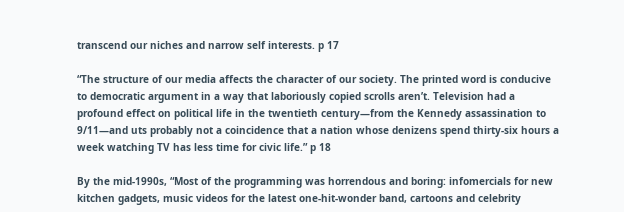transcend our niches and narrow self interests. p 17

“The structure of our media affects the character of our society. The printed word is conducive to democratic argument in a way that laboriously copied scrolls aren’t. Television had a profound effect on political life in the twentieth century—from the Kennedy assassination to 9/11—and uts probably not a coincidence that a nation whose denizens spend thirty-six hours a week watching TV has less time for civic life.” p 18

By the mid-1990s, “Most of the programming was horrendous and boring: infomercials for new kitchen gadgets, music videos for the latest one-hit-wonder band, cartoons and celebrity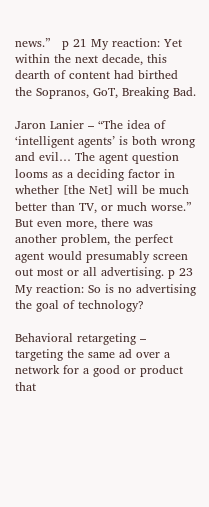news.”   p 21 My reaction: Yet within the next decade, this dearth of content had birthed the Sopranos, GoT, Breaking Bad.

Jaron Lanier – “The idea of ‘intelligent agents’ is both wrong and evil… The agent question looms as a deciding factor in whether [the Net] will be much better than TV, or much worse.” But even more, there was another problem, the perfect agent would presumably screen out most or all advertising. p 23 My reaction: So is no advertising the goal of technology?

Behavioral retargeting – targeting the same ad over a network for a good or product that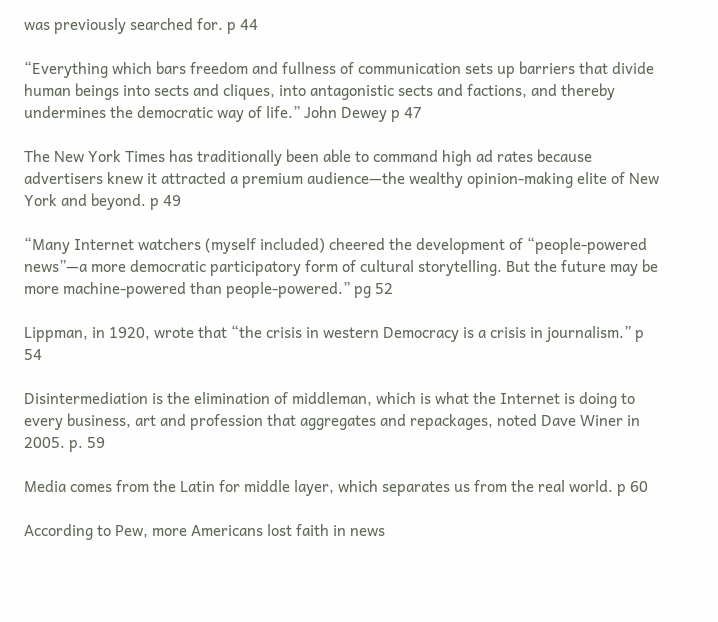was previously searched for. p 44

“Everything which bars freedom and fullness of communication sets up barriers that divide human beings into sects and cliques, into antagonistic sects and factions, and thereby undermines the democratic way of life.” John Dewey p 47

The New York Times has traditionally been able to command high ad rates because advertisers knew it attracted a premium audience—the wealthy opinion-making elite of New York and beyond. p 49

“Many Internet watchers (myself included) cheered the development of “people-powered news”—a more democratic participatory form of cultural storytelling. But the future may be more machine-powered than people-powered.” pg 52

Lippman, in 1920, wrote that “the crisis in western Democracy is a crisis in journalism.” p 54

Disintermediation is the elimination of middleman, which is what the Internet is doing to every business, art and profession that aggregates and repackages, noted Dave Winer in 2005. p. 59

Media comes from the Latin for middle layer, which separates us from the real world. p 60

According to Pew, more Americans lost faith in news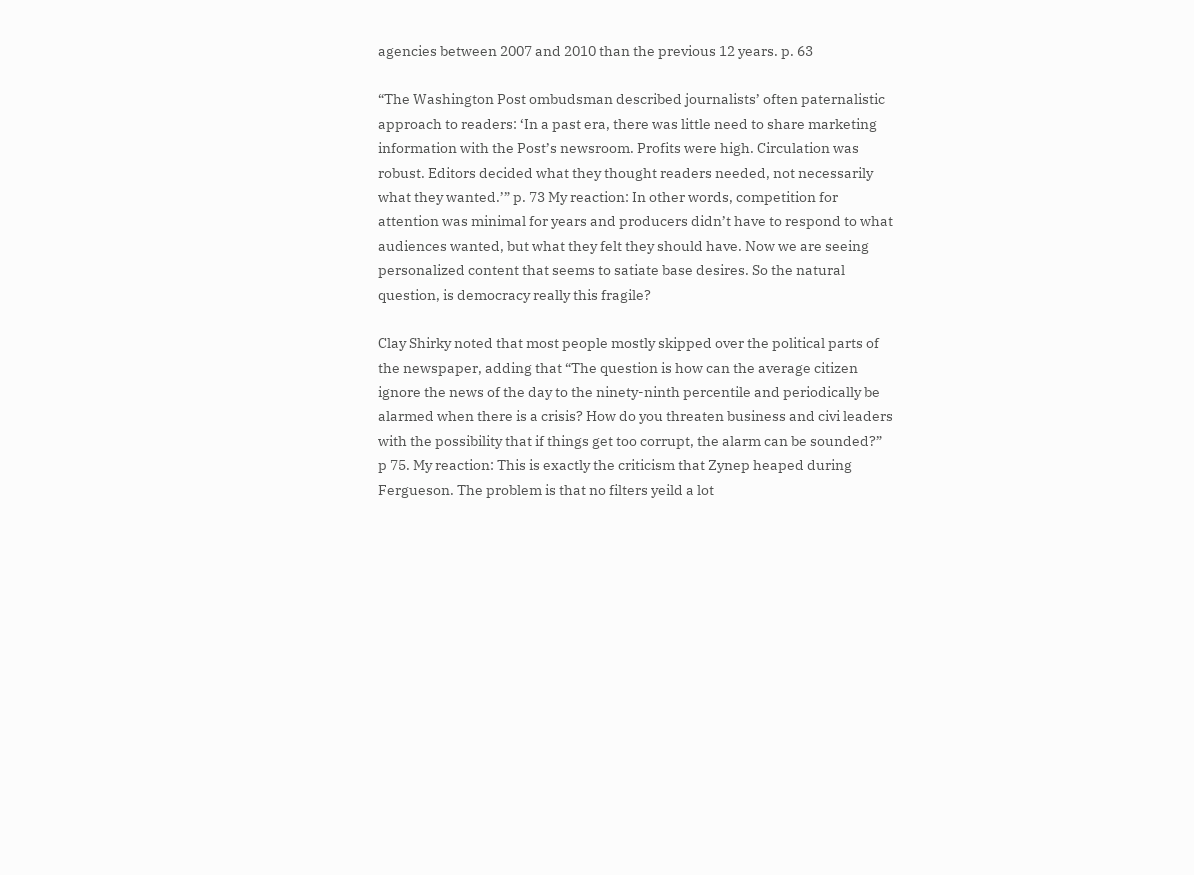agencies between 2007 and 2010 than the previous 12 years. p. 63

“The Washington Post ombudsman described journalists’ often paternalistic approach to readers: ‘In a past era, there was little need to share marketing information with the Post’s newsroom. Profits were high. Circulation was robust. Editors decided what they thought readers needed, not necessarily what they wanted.’” p. 73 My reaction: In other words, competition for attention was minimal for years and producers didn’t have to respond to what audiences wanted, but what they felt they should have. Now we are seeing personalized content that seems to satiate base desires. So the natural question, is democracy really this fragile?

Clay Shirky noted that most people mostly skipped over the political parts of the newspaper, adding that “The question is how can the average citizen ignore the news of the day to the ninety-ninth percentile and periodically be alarmed when there is a crisis? How do you threaten business and civi leaders with the possibility that if things get too corrupt, the alarm can be sounded?” p 75. My reaction: This is exactly the criticism that Zynep heaped during Fergueson. The problem is that no filters yeild a lot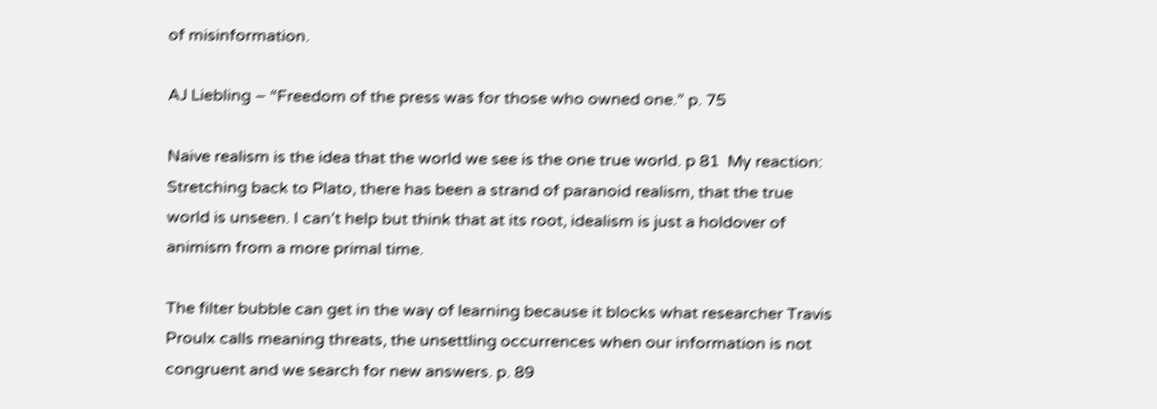of misinformation.

AJ Liebling – “Freedom of the press was for those who owned one.” p. 75

Naive realism is the idea that the world we see is the one true world. p 81  My reaction: Stretching back to Plato, there has been a strand of paranoid realism, that the true world is unseen. I can’t help but think that at its root, idealism is just a holdover of animism from a more primal time.

The filter bubble can get in the way of learning because it blocks what researcher Travis Proulx calls meaning threats, the unsettling occurrences when our information is not congruent and we search for new answers. p. 89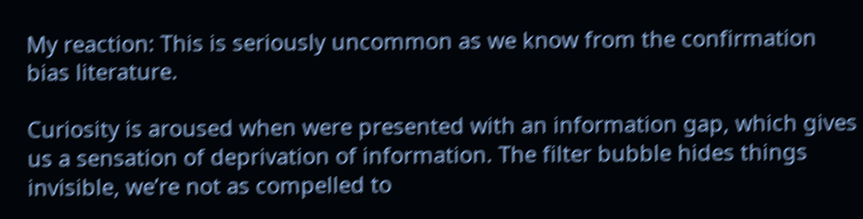My reaction: This is seriously uncommon as we know from the confirmation bias literature.

Curiosity is aroused when were presented with an information gap, which gives us a sensation of deprivation of information. The filter bubble hides things invisible, we’re not as compelled to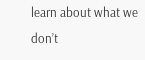learn about what we don’t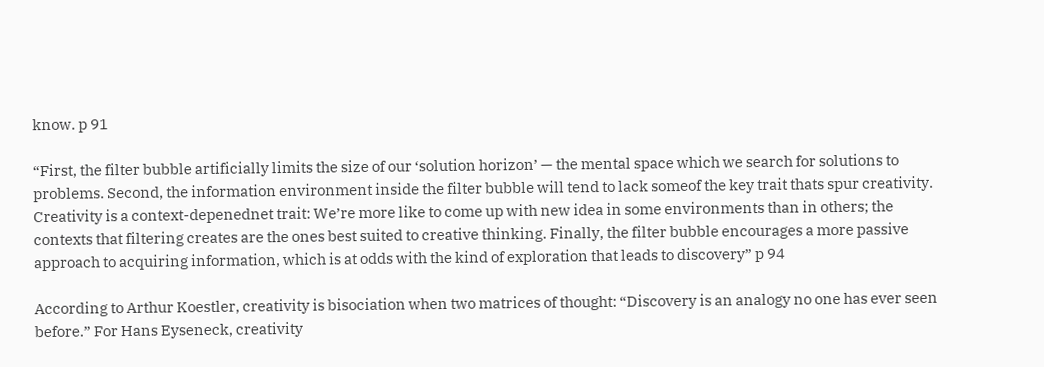know. p 91

“First, the filter bubble artificially limits the size of our ‘solution horizon’ — the mental space which we search for solutions to problems. Second, the information environment inside the filter bubble will tend to lack someof the key trait thats spur creativity. Creativity is a context-depenednet trait: We’re more like to come up with new idea in some environments than in others; the contexts that filtering creates are the ones best suited to creative thinking. Finally, the filter bubble encourages a more passive approach to acquiring information, which is at odds with the kind of exploration that leads to discovery” p 94

According to Arthur Koestler, creativity is bisociation when two matrices of thought: “Discovery is an analogy no one has ever seen before.” For Hans Eyseneck, creativity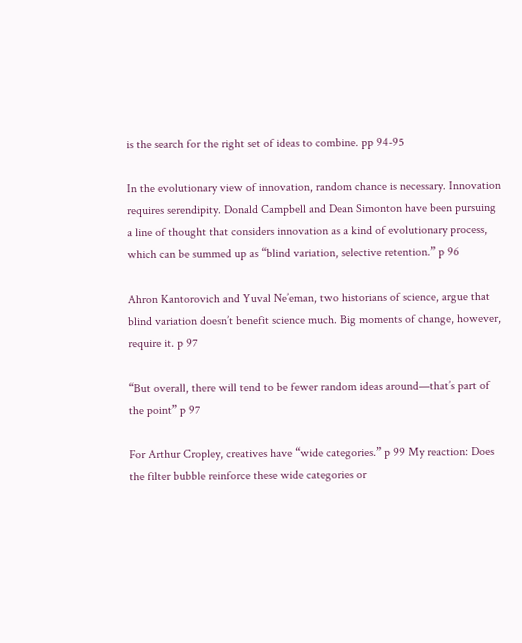is the search for the right set of ideas to combine. pp 94-95

In the evolutionary view of innovation, random chance is necessary. Innovation requires serendipity. Donald Campbell and Dean Simonton have been pursuing a line of thought that considers innovation as a kind of evolutionary process, which can be summed up as “blind variation, selective retention.” p 96

Ahron Kantorovich and Yuval Ne’eman, two historians of science, argue that blind variation doesn’t benefit science much. Big moments of change, however, require it. p 97

“But overall, there will tend to be fewer random ideas around—that’s part of the point” p 97

For Arthur Cropley, creatives have “wide categories.” p 99 My reaction: Does the filter bubble reinforce these wide categories or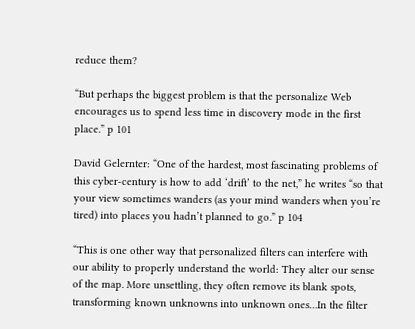reduce them?

“But perhaps the biggest problem is that the personalize Web encourages us to spend less time in discovery mode in the first place.” p 101

David Gelernter: “One of the hardest, most fascinating problems of this cyber-century is how to add ‘drift’ to the net,” he writes “so that your view sometimes wanders (as your mind wanders when you’re tired) into places you hadn’t planned to go.” p 104

“This is one other way that personalized filters can interfere with our ability to properly understand the world: They alter our sense of the map. More unsettling, they often remove its blank spots, transforming known unknowns into unknown ones…In the filter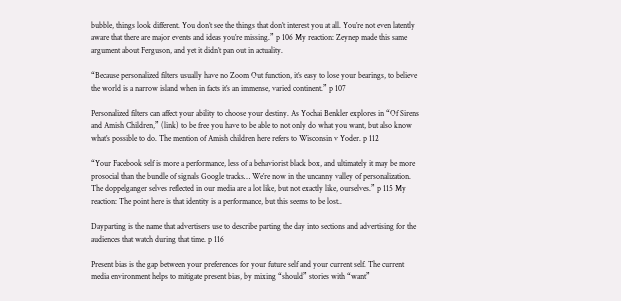bubble, things look different. You don’t see the things that don’t interest you at all. You’re not even latently aware that there are major events and ideas you’re missing.” p 106 My reaction: Zeynep made this same argument about Ferguson, and yet it didn’t pan out in actuality.

“Because personalized filters usually have no Zoom Out function, it’s easy to lose your bearings, to believe the world is a narrow island when in facts it’s an immense, varied continent.” p 107

Personalized filters can affect your ability to choose your destiny. As Yochai Benkler explores in “Of Sirens and Amish Children,” (link) to be free you have to be able to not only do what you want, but also know what’s possible to do. The mention of Amish children here refers to Wisconsin v Yoder. p 112

“Your Facebook self is more a performance, less of a behaviorist black box, and ultimately it may be more prosocial than the bundle of signals Google tracks… We’re now in the uncanny valley of personalization. The doppelganger selves reflected in our media are a lot like, but not exactly like, ourselves.” p 115 My reaction: The point here is that identity is a performance, but this seems to be lost..

Dayparting is the name that advertisers use to describe parting the day into sections and advertising for the audiences that watch during that time. p 116

Present bias is the gap between your preferences for your future self and your current self. The current media environment helps to mitigate present bias, by mixing “should” stories with “want”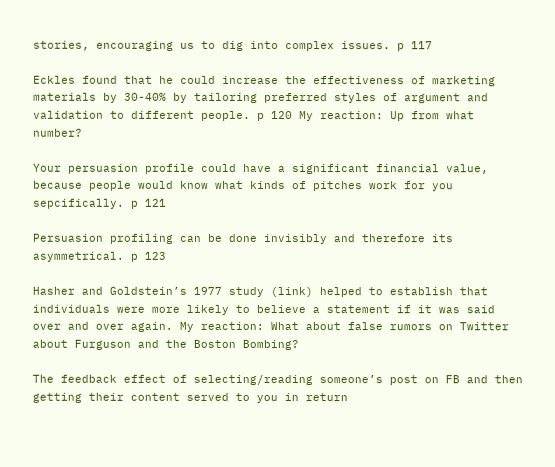stories, encouraging us to dig into complex issues. p 117

Eckles found that he could increase the effectiveness of marketing materials by 30-40% by tailoring preferred styles of argument and validation to different people. p 120 My reaction: Up from what number?

Your persuasion profile could have a significant financial value, because people would know what kinds of pitches work for you sepcifically. p 121

Persuasion profiling can be done invisibly and therefore its asymmetrical. p 123

Hasher and Goldstein’s 1977 study (link) helped to establish that individuals were more likely to believe a statement if it was said over and over again. My reaction: What about false rumors on Twitter about Furguson and the Boston Bombing?

The feedback effect of selecting/reading someone’s post on FB and then getting their content served to you in return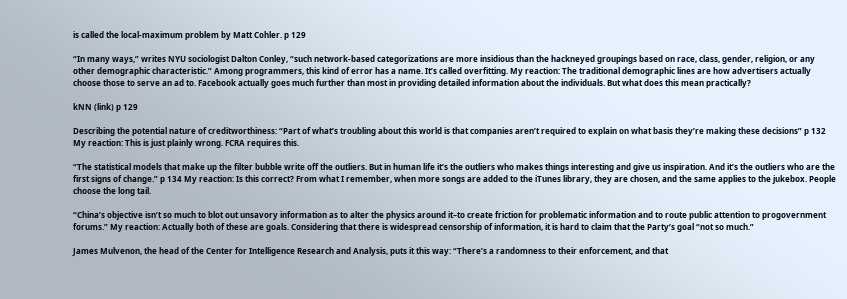is called the local-maximum problem by Matt Cohler. p 129

“In many ways,” writes NYU sociologist Dalton Conley, “such network-based categorizations are more insidious than the hackneyed groupings based on race, class, gender, religion, or any other demographic characteristic.” Among programmers, this kind of error has a name. It’s called overfitting. My reaction: The traditional demographic lines are how advertisers actually choose those to serve an ad to. Facebook actually goes much further than most in providing detailed information about the individuals. But what does this mean practically?

kNN (link) p 129

Describing the potential nature of creditworthiness: “Part of what’s troubling about this world is that companies aren’t required to explain on what basis they’re making these decisions” p 132 My reaction: This is just plainly wrong. FCRA requires this.

“The statistical models that make up the filter bubble write off the outliers. But in human life it’s the outliers who makes things interesting and give us inspiration. And it’s the outliers who are the first signs of change.” p 134 My reaction: Is this correct? From what I remember, when more songs are added to the iTunes library, they are chosen, and the same applies to the jukebox. People choose the long tail.

“China’s objective isn’t so much to blot out unsavory information as to alter the physics around it–to create friction for problematic information and to route public attention to progovernment forums.” My reaction: Actually both of these are goals. Considering that there is widespread censorship of information, it is hard to claim that the Party’s goal “not so much.”

James Mulvenon, the head of the Center for Intelligence Research and Analysis, puts it this way: “There’s a randomness to their enforcement, and that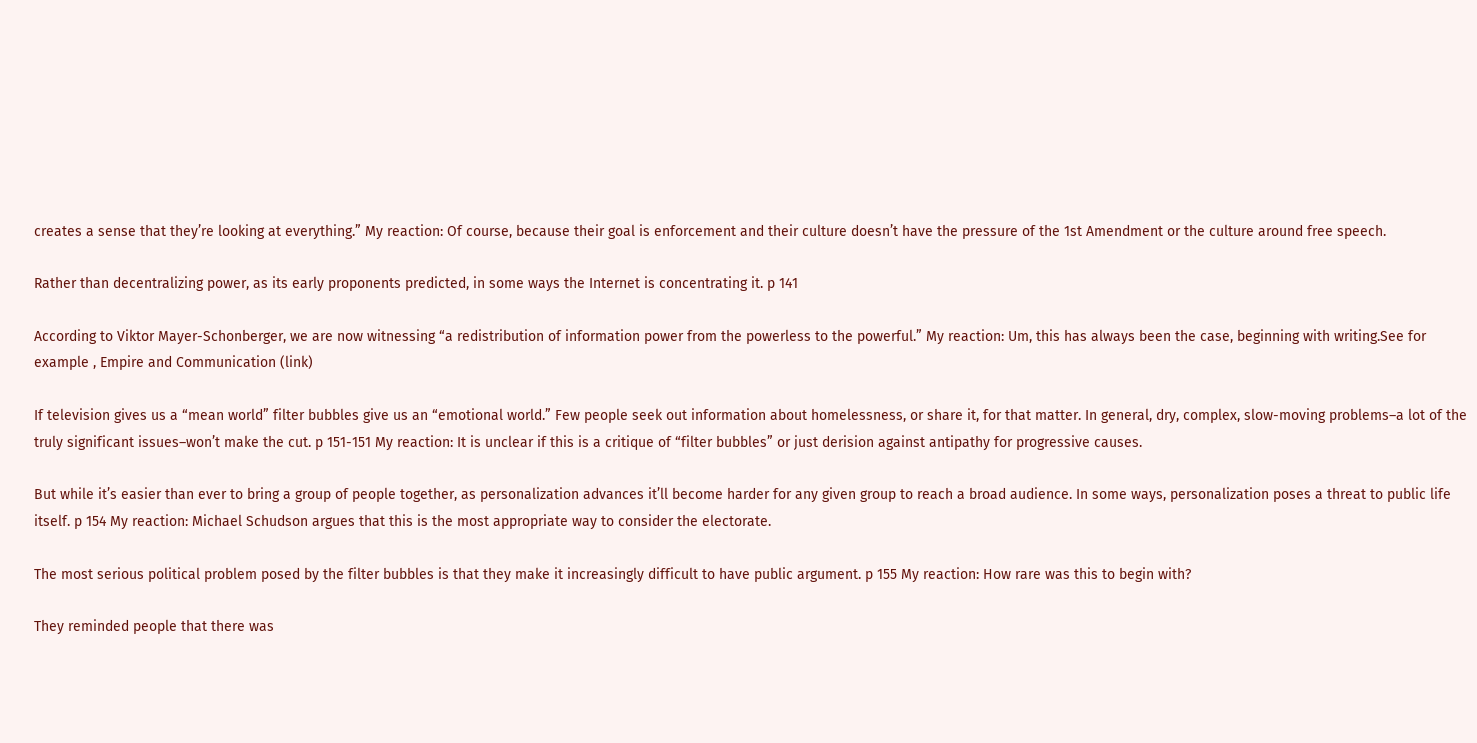creates a sense that they’re looking at everything.” My reaction: Of course, because their goal is enforcement and their culture doesn’t have the pressure of the 1st Amendment or the culture around free speech.

Rather than decentralizing power, as its early proponents predicted, in some ways the Internet is concentrating it. p 141

According to Viktor Mayer-Schonberger, we are now witnessing “a redistribution of information power from the powerless to the powerful.” My reaction: Um, this has always been the case, beginning with writing.See for example , Empire and Communication (link)

If television gives us a “mean world” filter bubbles give us an “emotional world.” Few people seek out information about homelessness, or share it, for that matter. In general, dry, complex, slow-moving problems–a lot of the truly significant issues–won’t make the cut. p 151-151 My reaction: It is unclear if this is a critique of “filter bubbles” or just derision against antipathy for progressive causes.

But while it’s easier than ever to bring a group of people together, as personalization advances it’ll become harder for any given group to reach a broad audience. In some ways, personalization poses a threat to public life itself. p 154 My reaction: Michael Schudson argues that this is the most appropriate way to consider the electorate.

The most serious political problem posed by the filter bubbles is that they make it increasingly difficult to have public argument. p 155 My reaction: How rare was this to begin with?

They reminded people that there was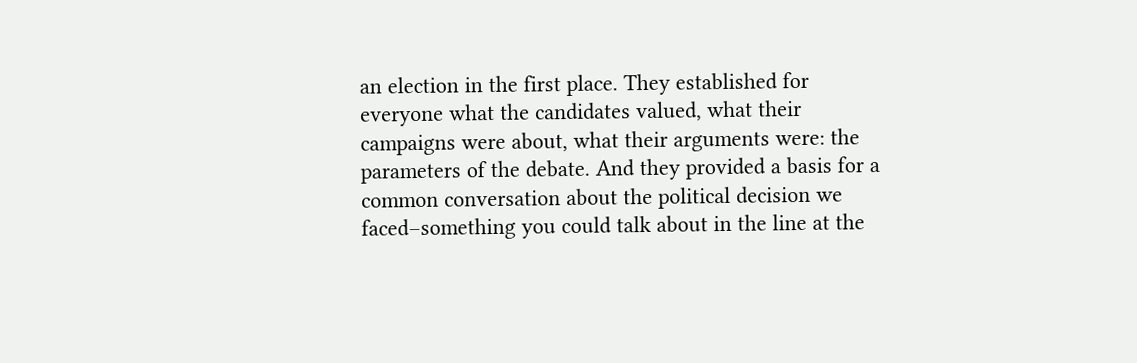an election in the first place. They established for everyone what the candidates valued, what their campaigns were about, what their arguments were: the parameters of the debate. And they provided a basis for a common conversation about the political decision we faced–something you could talk about in the line at the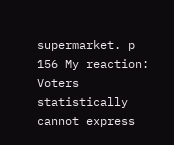supermarket. p 156 My reaction: Voters statistically cannot express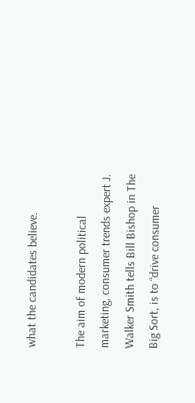what the candidates believe.

The aim of modern political marketing, consumer trends expert J. Walker Smith tells Bill Bishop in The Big Sort, is to “drive consumer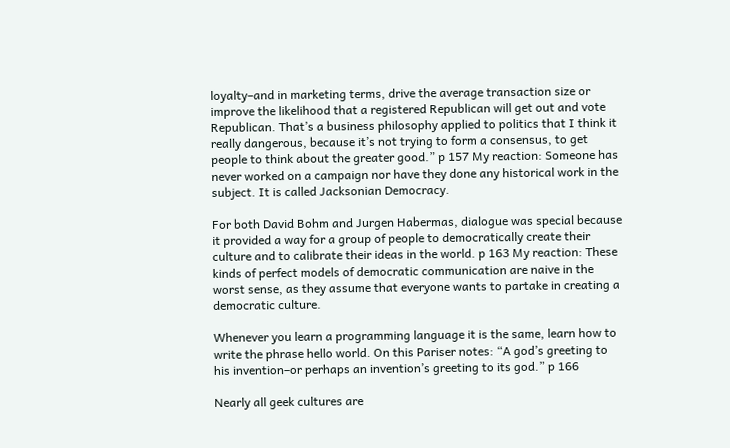loyalty–and in marketing terms, drive the average transaction size or improve the likelihood that a registered Republican will get out and vote Republican. That’s a business philosophy applied to politics that I think it really dangerous, because it’s not trying to form a consensus, to get people to think about the greater good.” p 157 My reaction: Someone has never worked on a campaign nor have they done any historical work in the subject. It is called Jacksonian Democracy.

For both David Bohm and Jurgen Habermas, dialogue was special because it provided a way for a group of people to democratically create their culture and to calibrate their ideas in the world. p 163 My reaction: These kinds of perfect models of democratic communication are naive in the worst sense, as they assume that everyone wants to partake in creating a democratic culture.

Whenever you learn a programming language it is the same, learn how to write the phrase hello world. On this Pariser notes: “A god’s greeting to his invention–or perhaps an invention’s greeting to its god.” p 166

Nearly all geek cultures are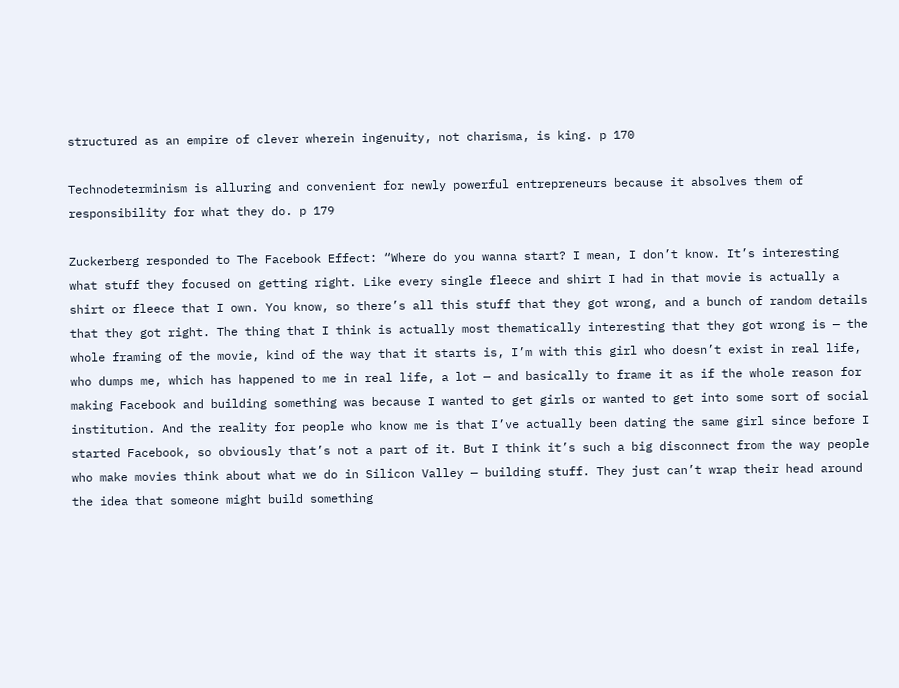structured as an empire of clever wherein ingenuity, not charisma, is king. p 170

Technodeterminism is alluring and convenient for newly powerful entrepreneurs because it absolves them of responsibility for what they do. p 179

Zuckerberg responded to The Facebook Effect: “Where do you wanna start? I mean, I don’t know. It’s interesting what stuff they focused on getting right. Like every single fleece and shirt I had in that movie is actually a shirt or fleece that I own. You know, so there’s all this stuff that they got wrong, and a bunch of random details that they got right. The thing that I think is actually most thematically interesting that they got wrong is — the whole framing of the movie, kind of the way that it starts is, I’m with this girl who doesn’t exist in real life, who dumps me, which has happened to me in real life, a lot — and basically to frame it as if the whole reason for making Facebook and building something was because I wanted to get girls or wanted to get into some sort of social institution. And the reality for people who know me is that I’ve actually been dating the same girl since before I started Facebook, so obviously that’s not a part of it. But I think it’s such a big disconnect from the way people who make movies think about what we do in Silicon Valley — building stuff. They just can’t wrap their head around the idea that someone might build something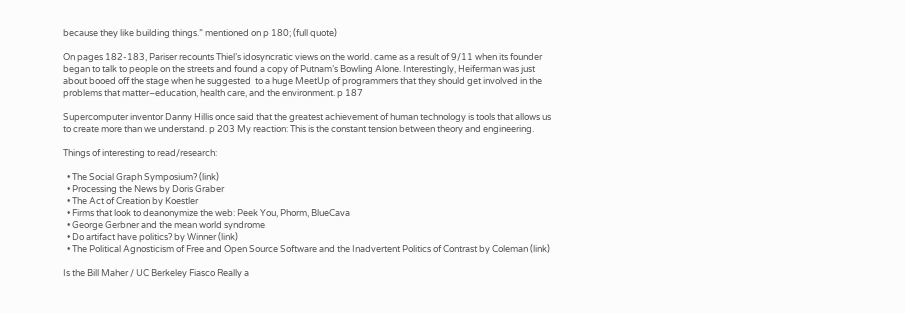because they like building things.” mentioned on p 180; (full quote)

On pages 182-183, Pariser recounts Thiel’s idosyncratic views on the world. came as a result of 9/11 when its founder began to talk to people on the streets and found a copy of Putnam’s Bowling Alone. Interestingly, Heiferman was just about booed off the stage when he suggested  to a huge MeetUp of programmers that they should get involved in the problems that matter–education, health care, and the environment. p 187

Supercomputer inventor Danny Hillis once said that the greatest achievement of human technology is tools that allows us to create more than we understand. p 203 My reaction: This is the constant tension between theory and engineering.

Things of interesting to read/research:

  • The Social Graph Symposium? (link)
  • Processing the News by Doris Graber
  • The Act of Creation by Koestler
  • Firms that look to deanonymize the web: Peek You, Phorm, BlueCava
  • George Gerbner and the mean world syndrome
  • Do artifact have politics? by Winner (link)
  • The Political Agnosticism of Free and Open Source Software and the Inadvertent Politics of Contrast by Coleman (link)

Is the Bill Maher / UC Berkeley Fiasco Really a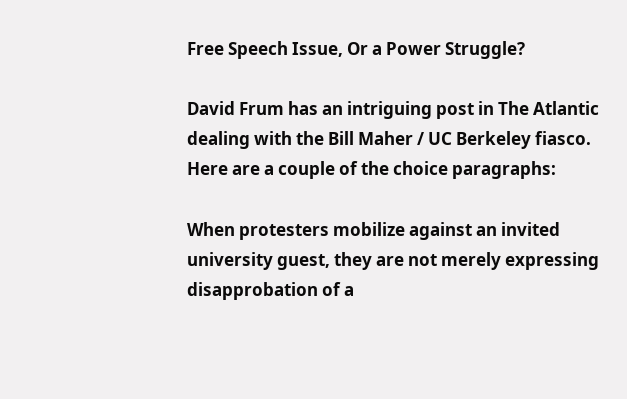Free Speech Issue, Or a Power Struggle?

David Frum has an intriguing post in The Atlantic dealing with the Bill Maher / UC Berkeley fiasco. Here are a couple of the choice paragraphs:

When protesters mobilize against an invited university guest, they are not merely expressing disapprobation of a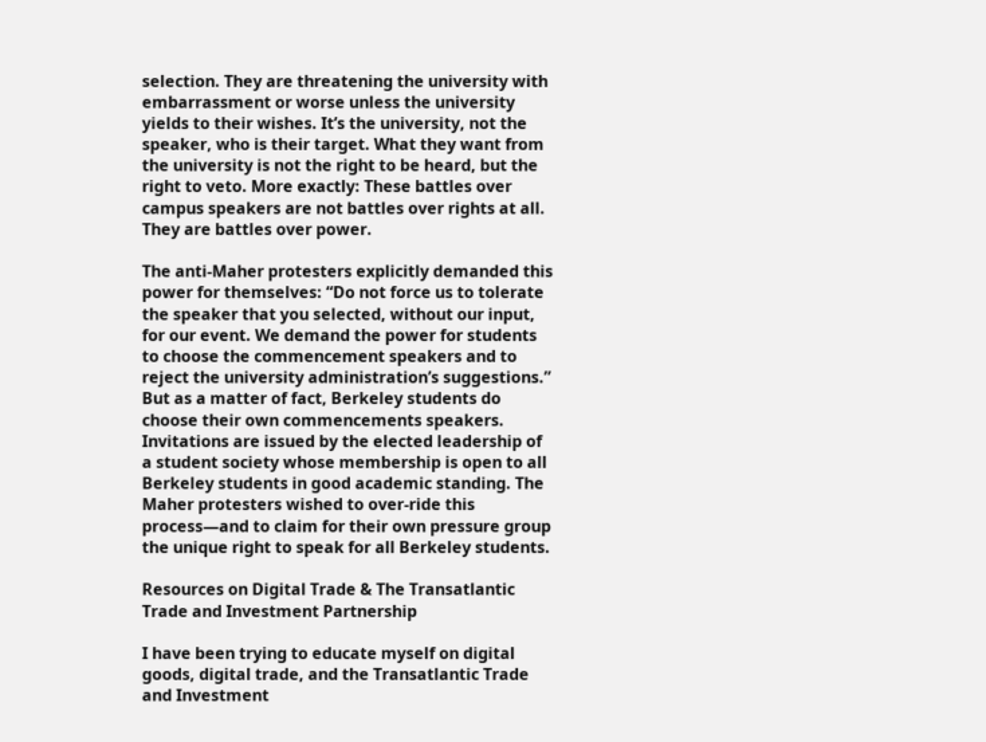selection. They are threatening the university with embarrassment or worse unless the university yields to their wishes. It’s the university, not the speaker, who is their target. What they want from the university is not the right to be heard, but the right to veto. More exactly: These battles over campus speakers are not battles over rights at all. They are battles over power.

The anti-Maher protesters explicitly demanded this power for themselves: “Do not force us to tolerate the speaker that you selected, without our input, for our event. We demand the power for students to choose the commencement speakers and to reject the university administration’s suggestions.” But as a matter of fact, Berkeley students do choose their own commencements speakers. Invitations are issued by the elected leadership of a student society whose membership is open to all Berkeley students in good academic standing. The Maher protesters wished to over-ride this process—and to claim for their own pressure group the unique right to speak for all Berkeley students.

Resources on Digital Trade & The Transatlantic Trade and Investment Partnership

I have been trying to educate myself on digital goods, digital trade, and the Transatlantic Trade and Investment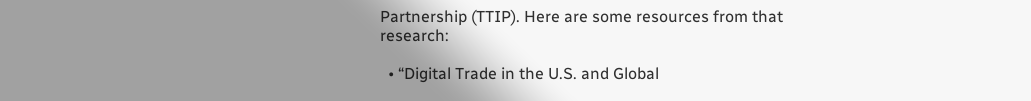Partnership (TTIP). Here are some resources from that research:

  • “Digital Trade in the U.S. and Global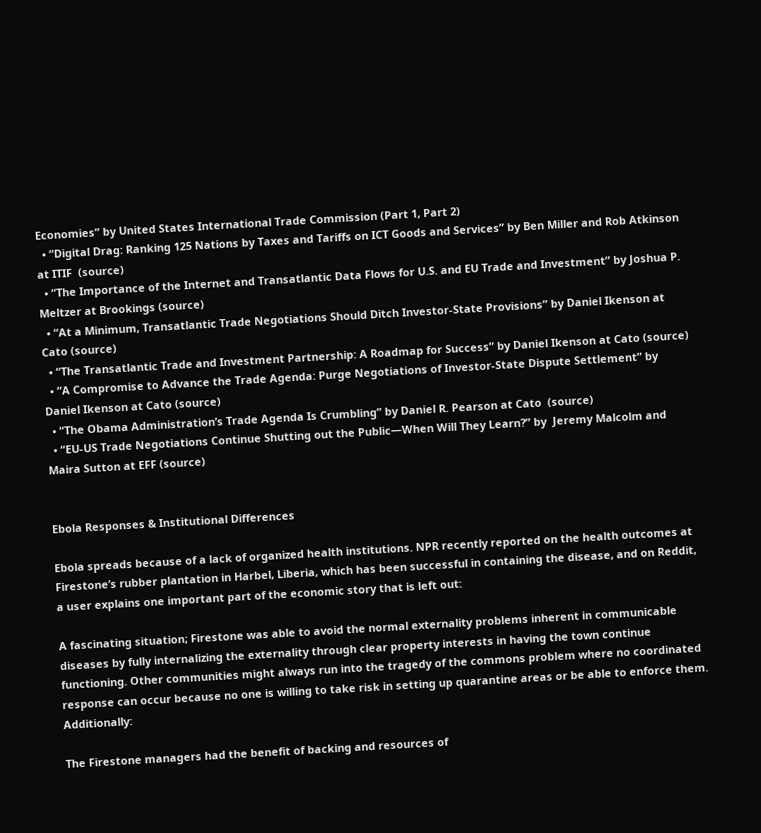Economies” by United States International Trade Commission (Part 1, Part 2)
  • “Digital Drag: Ranking 125 Nations by Taxes and Tariffs on ICT Goods and Services” by Ben Miller and Rob Atkinson at ITIF  (source)
  • “The Importance of the Internet and Transatlantic Data Flows for U.S. and EU Trade and Investment” by Joshua P. Meltzer at Brookings (source)
  • “At a Minimum, Transatlantic Trade Negotiations Should Ditch Investor-State Provisions” by Daniel Ikenson at Cato (source)
  • “The Transatlantic Trade and Investment Partnership: A Roadmap for Success” by Daniel Ikenson at Cato (source)
  • “A Compromise to Advance the Trade Agenda: Purge Negotiations of Investor-State Dispute Settlement” by Daniel Ikenson at Cato (source)
  • “The Obama Administration’s Trade Agenda Is Crumbling” by Daniel R. Pearson at Cato  (source)
  • “EU-US Trade Negotiations Continue Shutting out the Public—When Will They Learn?” by  Jeremy Malcolm and Maira Sutton at EFF (source)


Ebola Responses & Institutional Differences

Ebola spreads because of a lack of organized health institutions. NPR recently reported on the health outcomes at Firestone’s rubber plantation in Harbel, Liberia, which has been successful in containing the disease, and on Reddit, a user explains one important part of the economic story that is left out:

A fascinating situation; Firestone was able to avoid the normal externality problems inherent in communicable diseases by fully internalizing the externality through clear property interests in having the town continue functioning. Other communities might always run into the tragedy of the commons problem where no coordinated response can occur because no one is willing to take risk in setting up quarantine areas or be able to enforce them. Additionally:

The Firestone managers had the benefit of backing and resources of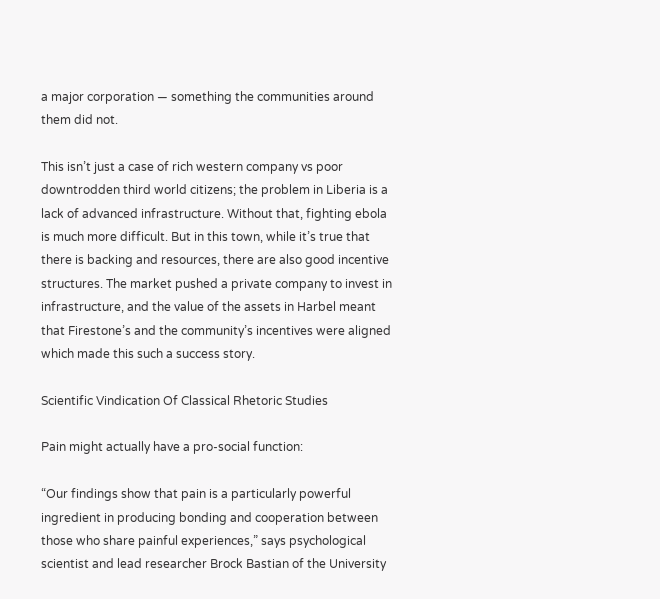a major corporation — something the communities around them did not.

This isn’t just a case of rich western company vs poor downtrodden third world citizens; the problem in Liberia is a lack of advanced infrastructure. Without that, fighting ebola is much more difficult. But in this town, while it’s true that there is backing and resources, there are also good incentive structures. The market pushed a private company to invest in infrastructure, and the value of the assets in Harbel meant that Firestone’s and the community’s incentives were aligned which made this such a success story.

Scientific Vindication Of Classical Rhetoric Studies

Pain might actually have a pro-social function:

“Our findings show that pain is a particularly powerful ingredient in producing bonding and cooperation between those who share painful experiences,” says psychological scientist and lead researcher Brock Bastian of the University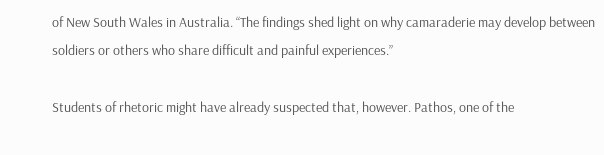of New South Wales in Australia. “The findings shed light on why camaraderie may develop between soldiers or others who share difficult and painful experiences.”

Students of rhetoric might have already suspected that, however. Pathos, one of the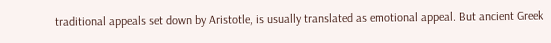traditional appeals set down by Aristotle, is usually translated as emotional appeal. But ancient Greek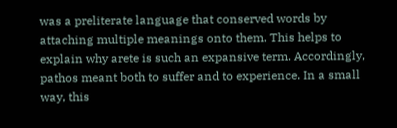was a preliterate language that conserved words by attaching multiple meanings onto them. This helps to explain why arete is such an expansive term. Accordingly, pathos meant both to suffer and to experience. In a small way, this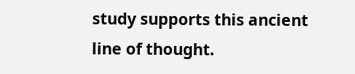study supports this ancient line of thought.